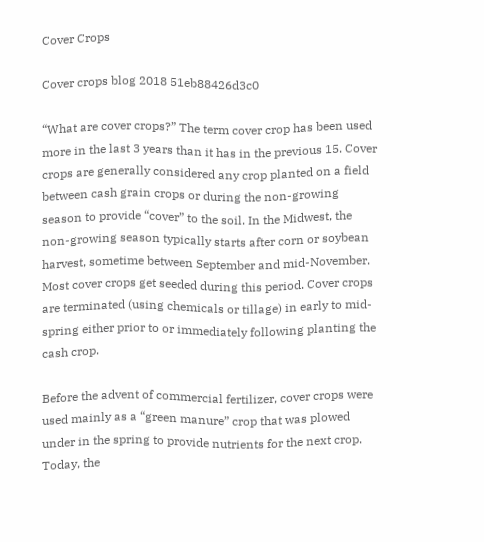Cover Crops

Cover crops blog 2018 51eb88426d3c0

“What are cover crops?” The term cover crop has been used more in the last 3 years than it has in the previous 15. Cover crops are generally considered any crop planted on a field between cash grain crops or during the non-growing season to provide “cover” to the soil. In the Midwest, the non-growing season typically starts after corn or soybean harvest, sometime between September and mid-November. Most cover crops get seeded during this period. Cover crops are terminated (using chemicals or tillage) in early to mid-spring either prior to or immediately following planting the cash crop.

Before the advent of commercial fertilizer, cover crops were used mainly as a “green manure” crop that was plowed under in the spring to provide nutrients for the next crop. Today, the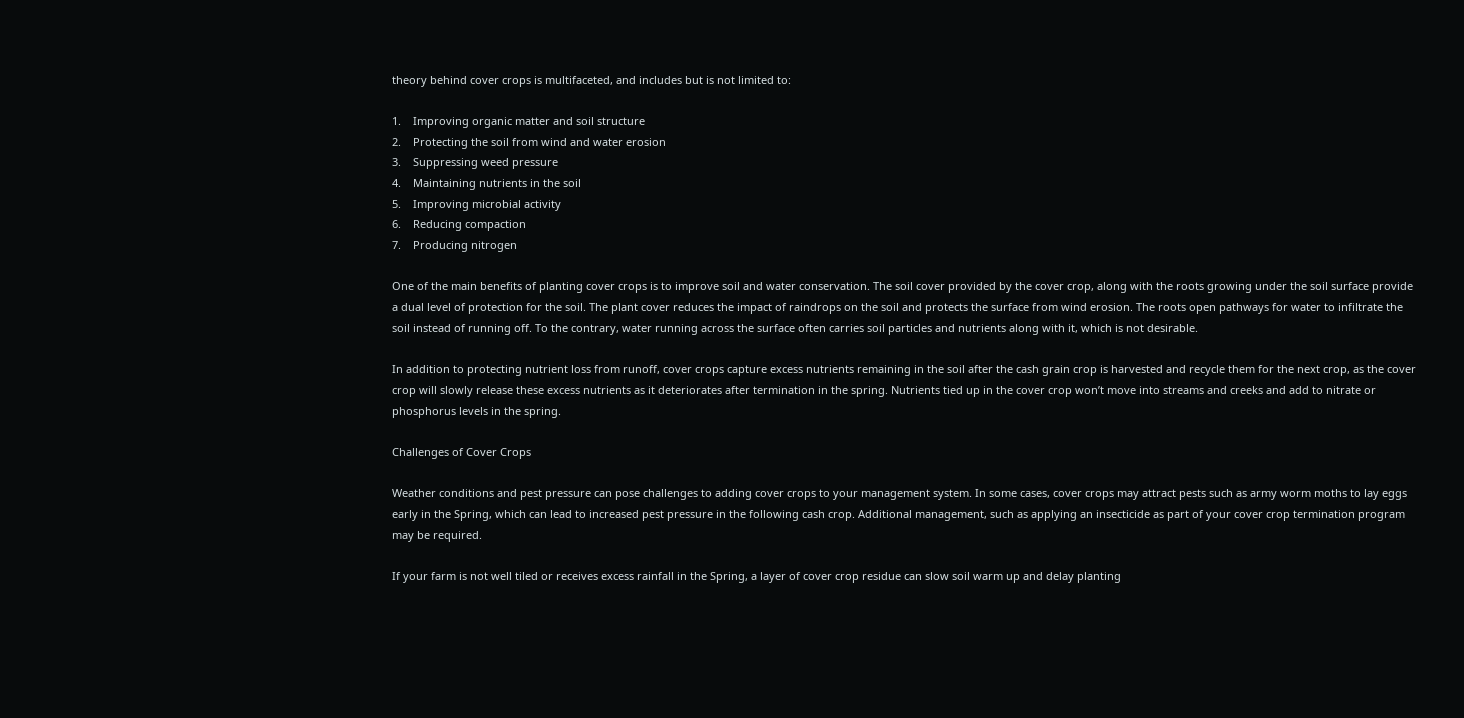theory behind cover crops is multifaceted, and includes but is not limited to:

1.    Improving organic matter and soil structure
2.    Protecting the soil from wind and water erosion
3.    Suppressing weed pressure
4.    Maintaining nutrients in the soil
5.    Improving microbial activity
6.    Reducing compaction
7.    Producing nitrogen

One of the main benefits of planting cover crops is to improve soil and water conservation. The soil cover provided by the cover crop, along with the roots growing under the soil surface provide a dual level of protection for the soil. The plant cover reduces the impact of raindrops on the soil and protects the surface from wind erosion. The roots open pathways for water to infiltrate the soil instead of running off. To the contrary, water running across the surface often carries soil particles and nutrients along with it, which is not desirable.

In addition to protecting nutrient loss from runoff, cover crops capture excess nutrients remaining in the soil after the cash grain crop is harvested and recycle them for the next crop, as the cover crop will slowly release these excess nutrients as it deteriorates after termination in the spring. Nutrients tied up in the cover crop won’t move into streams and creeks and add to nitrate or phosphorus levels in the spring.

Challenges of Cover Crops

Weather conditions and pest pressure can pose challenges to adding cover crops to your management system. In some cases, cover crops may attract pests such as army worm moths to lay eggs early in the Spring, which can lead to increased pest pressure in the following cash crop. Additional management, such as applying an insecticide as part of your cover crop termination program may be required.

If your farm is not well tiled or receives excess rainfall in the Spring, a layer of cover crop residue can slow soil warm up and delay planting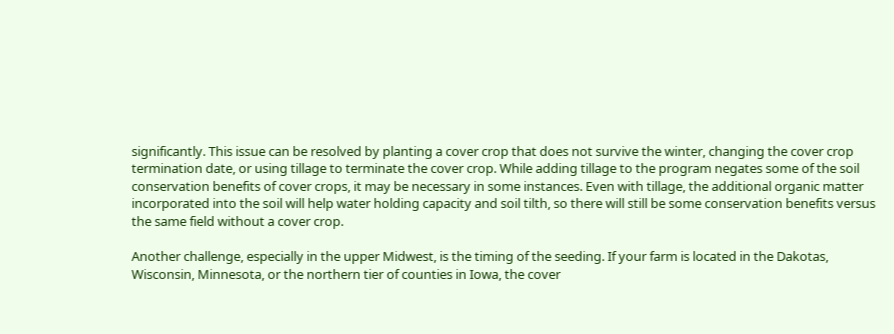significantly. This issue can be resolved by planting a cover crop that does not survive the winter, changing the cover crop termination date, or using tillage to terminate the cover crop. While adding tillage to the program negates some of the soil conservation benefits of cover crops, it may be necessary in some instances. Even with tillage, the additional organic matter incorporated into the soil will help water holding capacity and soil tilth, so there will still be some conservation benefits versus the same field without a cover crop.

Another challenge, especially in the upper Midwest, is the timing of the seeding. If your farm is located in the Dakotas, Wisconsin, Minnesota, or the northern tier of counties in Iowa, the cover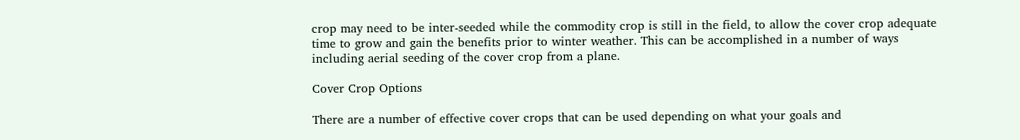crop may need to be inter-seeded while the commodity crop is still in the field, to allow the cover crop adequate time to grow and gain the benefits prior to winter weather. This can be accomplished in a number of ways including aerial seeding of the cover crop from a plane.

Cover Crop Options

There are a number of effective cover crops that can be used depending on what your goals and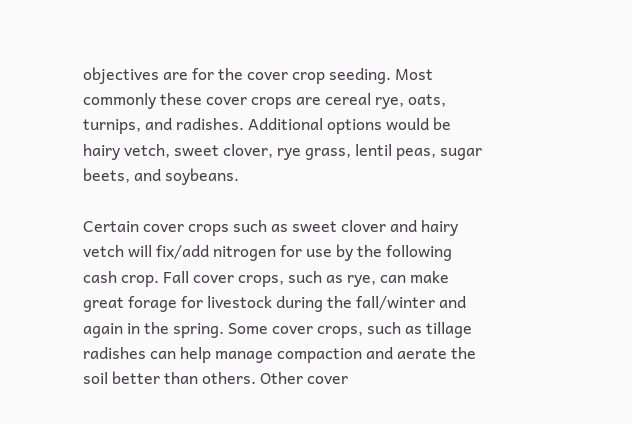objectives are for the cover crop seeding. Most commonly these cover crops are cereal rye, oats, turnips, and radishes. Additional options would be hairy vetch, sweet clover, rye grass, lentil peas, sugar beets, and soybeans.

Certain cover crops such as sweet clover and hairy vetch will fix/add nitrogen for use by the following cash crop. Fall cover crops, such as rye, can make great forage for livestock during the fall/winter and again in the spring. Some cover crops, such as tillage radishes can help manage compaction and aerate the soil better than others. Other cover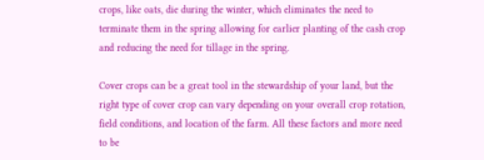crops, like oats, die during the winter, which eliminates the need to terminate them in the spring allowing for earlier planting of the cash crop and reducing the need for tillage in the spring.

Cover crops can be a great tool in the stewardship of your land, but the right type of cover crop can vary depending on your overall crop rotation, field conditions, and location of the farm. All these factors and more need to be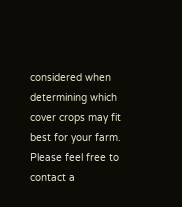considered when determining which cover crops may fit best for your farm. Please feel free to contact a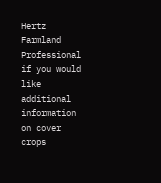Hertz Farmland Professional if you would like additional information on cover crops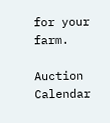for your farm.

Auction Calendar